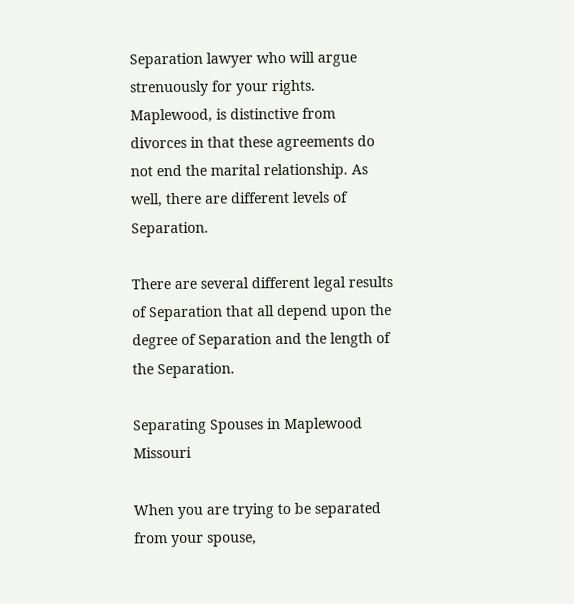Separation lawyer who will argue strenuously for your rights. Maplewood, is distinctive from divorces in that these agreements do not end the marital relationship. As well, there are different levels of Separation.

There are several different legal results of Separation that all depend upon the degree of Separation and the length of the Separation.

Separating Spouses in Maplewood Missouri

When you are trying to be separated from your spouse,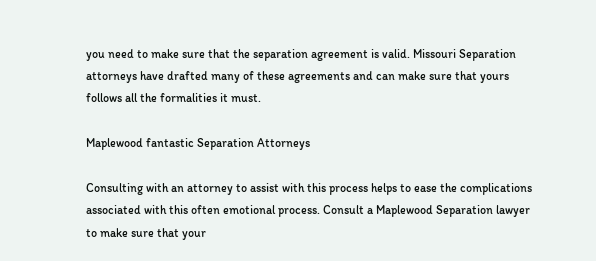you need to make sure that the separation agreement is valid. Missouri Separation attorneys have drafted many of these agreements and can make sure that yours follows all the formalities it must.

Maplewood fantastic Separation Attorneys

Consulting with an attorney to assist with this process helps to ease the complications associated with this often emotional process. Consult a Maplewood Separation lawyer to make sure that your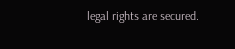legal rights are secured.